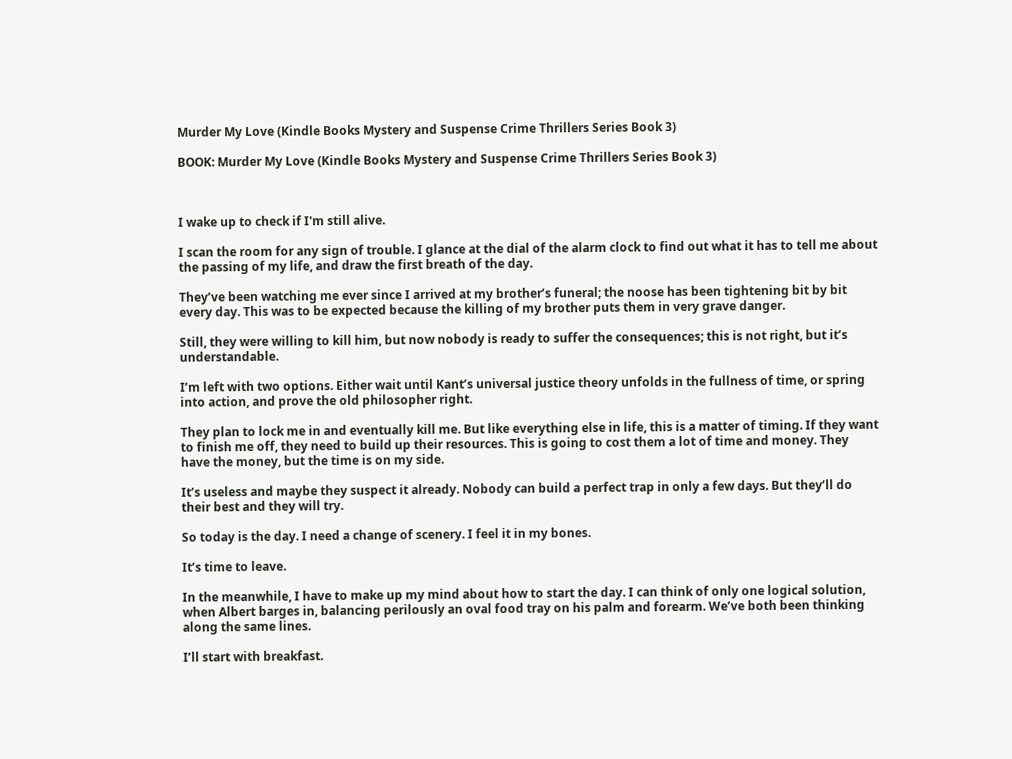Murder My Love (Kindle Books Mystery and Suspense Crime Thrillers Series Book 3)

BOOK: Murder My Love (Kindle Books Mystery and Suspense Crime Thrillers Series Book 3)



I wake up to check if I'm still alive.

I scan the room for any sign of trouble. I glance at the dial of the alarm clock to find out what it has to tell me about the passing of my life, and draw the first breath of the day.

They’ve been watching me ever since I arrived at my brother’s funeral; the noose has been tightening bit by bit every day. This was to be expected because the killing of my brother puts them in very grave danger.

Still, they were willing to kill him, but now nobody is ready to suffer the consequences; this is not right, but it’s understandable.

I’m left with two options. Either wait until Kant’s universal justice theory unfolds in the fullness of time, or spring into action, and prove the old philosopher right.

They plan to lock me in and eventually kill me. But like everything else in life, this is a matter of timing. If they want to finish me off, they need to build up their resources. This is going to cost them a lot of time and money. They have the money, but the time is on my side.

It’s useless and maybe they suspect it already. Nobody can build a perfect trap in only a few days. But they’ll do their best and they will try.

So today is the day. I need a change of scenery. I feel it in my bones.

It’s time to leave.

In the meanwhile, I have to make up my mind about how to start the day. I can think of only one logical solution, when Albert barges in, balancing perilously an oval food tray on his palm and forearm. We’ve both been thinking along the same lines.

I’ll start with breakfast.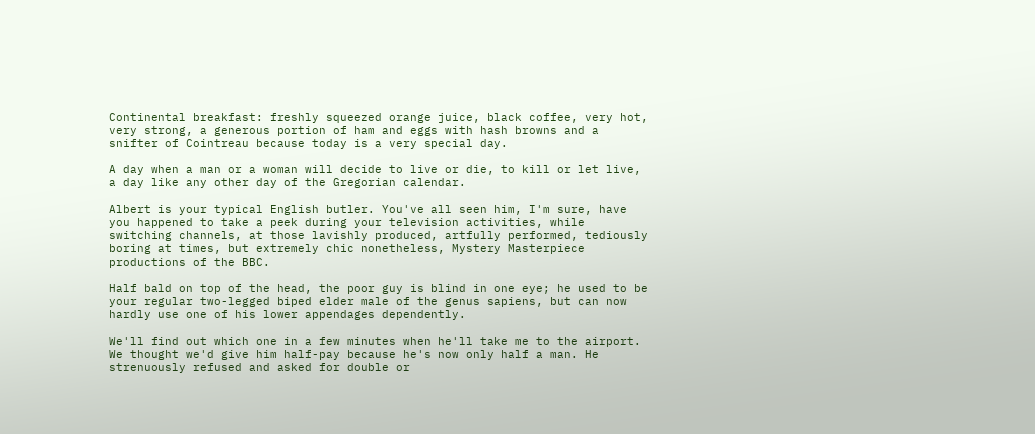Continental breakfast: freshly squeezed orange juice, black coffee, very hot, very strong, a generous portion of ham and eggs with hash browns and a snifter of Cointreau because today is a very special day.

A day when a man or a woman will decide to live or die, to kill or let live, a day like any other day of the Gregorian calendar.

Albert is your typical English butler. You've all seen him, I'm sure, have you happened to take a peek during your television activities, while switching channels, at those lavishly produced, artfully performed, tediously boring at times, but extremely chic nonetheless, Mystery Masterpiece productions of the BBC.

Half bald on top of the head, the poor guy is blind in one eye; he used to be your regular two-legged biped elder male of the genus sapiens, but can now hardly use one of his lower appendages dependently.

We'll find out which one in a few minutes when he'll take me to the airport. We thought we'd give him half-pay because he's now only half a man. He strenuously refused and asked for double or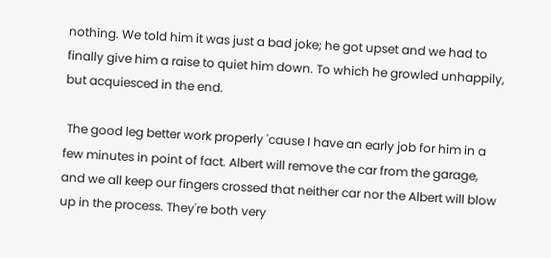nothing. We told him it was just a bad joke; he got upset and we had to finally give him a raise to quiet him down. To which he growled unhappily, but acquiesced in the end.

 The good leg better work properly 'cause I have an early job for him in a few minutes in point of fact. Albert will remove the car from the garage, and we all keep our fingers crossed that neither car nor the Albert will blow up in the process. They're both very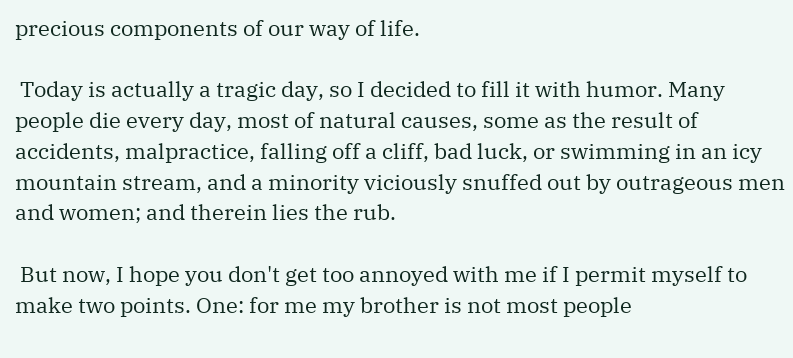precious components of our way of life.

 Today is actually a tragic day, so I decided to fill it with humor. Many people die every day, most of natural causes, some as the result of accidents, malpractice, falling off a cliff, bad luck, or swimming in an icy mountain stream, and a minority viciously snuffed out by outrageous men and women; and therein lies the rub.

 But now, I hope you don't get too annoyed with me if I permit myself to make two points. One: for me my brother is not most people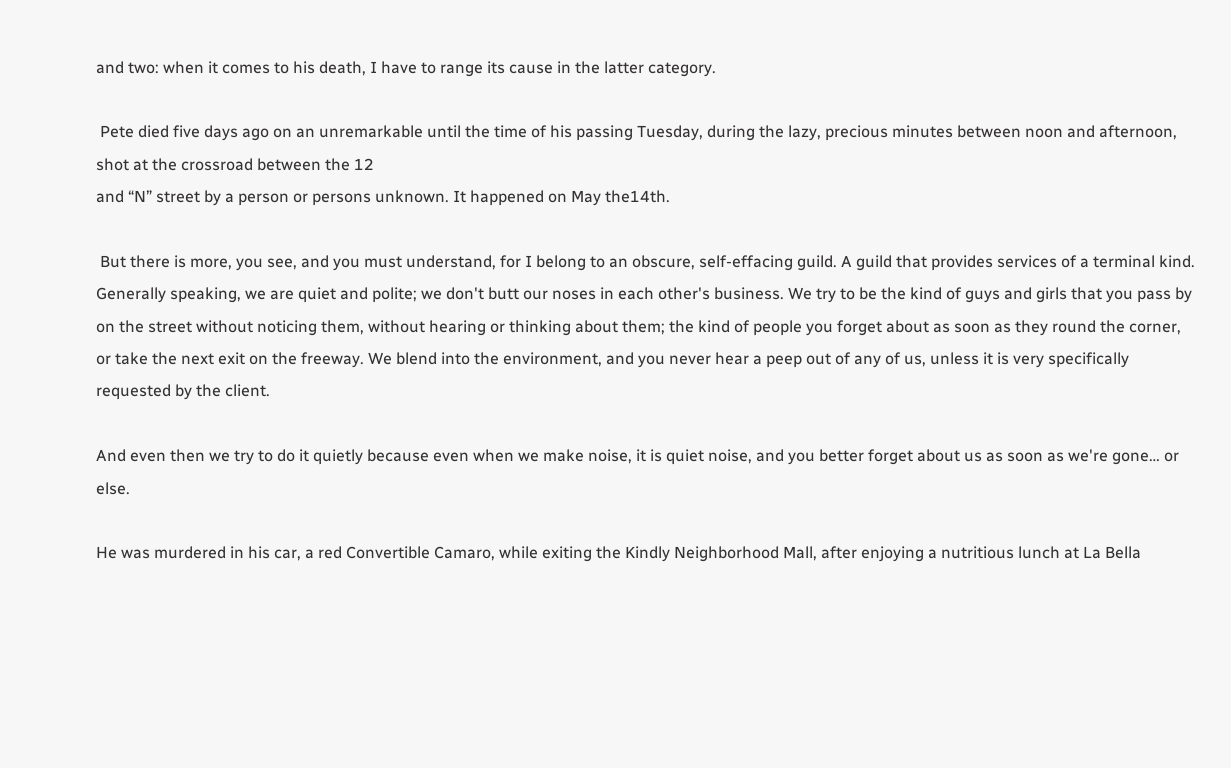and two: when it comes to his death, I have to range its cause in the latter category.

 Pete died five days ago on an unremarkable until the time of his passing Tuesday, during the lazy, precious minutes between noon and afternoon, shot at the crossroad between the 12
and “N” street by a person or persons unknown. It happened on May the14th.

 But there is more, you see, and you must understand, for I belong to an obscure, self-effacing guild. A guild that provides services of a terminal kind. Generally speaking, we are quiet and polite; we don't butt our noses in each other's business. We try to be the kind of guys and girls that you pass by on the street without noticing them, without hearing or thinking about them; the kind of people you forget about as soon as they round the corner, or take the next exit on the freeway. We blend into the environment, and you never hear a peep out of any of us, unless it is very specifically requested by the client.

And even then we try to do it quietly because even when we make noise, it is quiet noise, and you better forget about us as soon as we're gone… or else.

He was murdered in his car, a red Convertible Camaro, while exiting the Kindly Neighborhood Mall, after enjoying a nutritious lunch at La Bella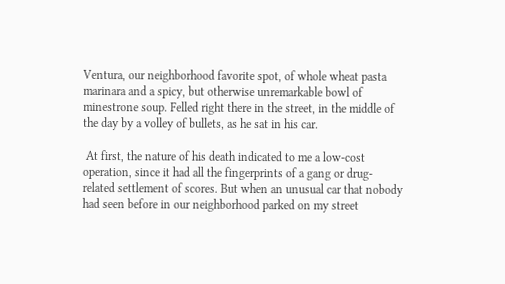Ventura, our neighborhood favorite spot, of whole wheat pasta marinara and a spicy, but otherwise unremarkable bowl of minestrone soup. Felled right there in the street, in the middle of the day by a volley of bullets, as he sat in his car.

 At first, the nature of his death indicated to me a low-cost operation, since it had all the fingerprints of a gang or drug-related settlement of scores. But when an unusual car that nobody had seen before in our neighborhood parked on my street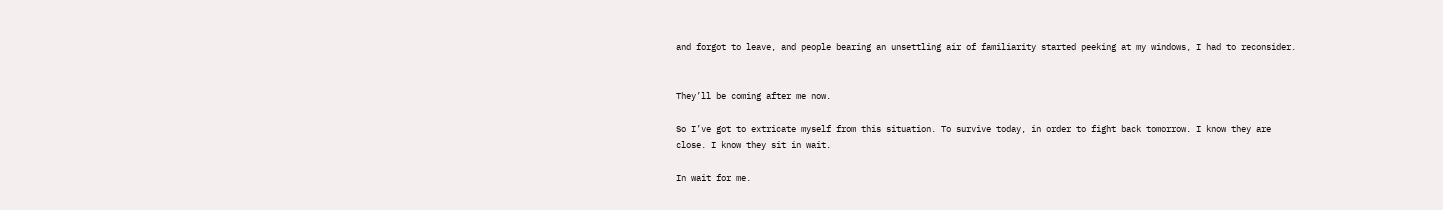and forgot to leave, and people bearing an unsettling air of familiarity started peeking at my windows, I had to reconsider.


They’ll be coming after me now.

So I’ve got to extricate myself from this situation. To survive today, in order to fight back tomorrow. I know they are close. I know they sit in wait.

In wait for me.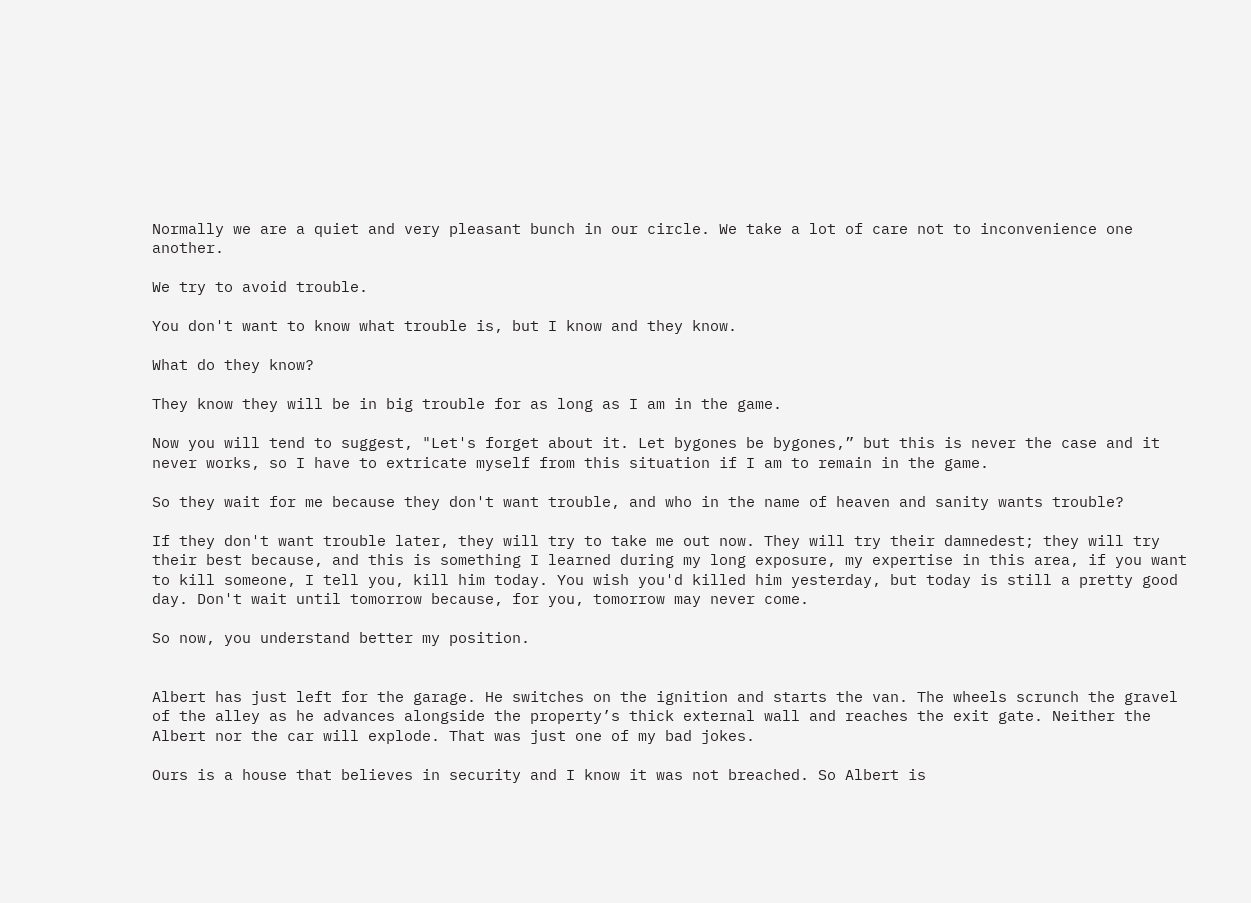Normally we are a quiet and very pleasant bunch in our circle. We take a lot of care not to inconvenience one another.

We try to avoid trouble.

You don't want to know what trouble is, but I know and they know.

What do they know?

They know they will be in big trouble for as long as I am in the game.

Now you will tend to suggest, "Let's forget about it. Let bygones be bygones,” but this is never the case and it never works, so I have to extricate myself from this situation if I am to remain in the game.

So they wait for me because they don't want trouble, and who in the name of heaven and sanity wants trouble?

If they don't want trouble later, they will try to take me out now. They will try their damnedest; they will try their best because, and this is something I learned during my long exposure, my expertise in this area, if you want to kill someone, I tell you, kill him today. You wish you'd killed him yesterday, but today is still a pretty good day. Don't wait until tomorrow because, for you, tomorrow may never come.

So now, you understand better my position.


Albert has just left for the garage. He switches on the ignition and starts the van. The wheels scrunch the gravel of the alley as he advances alongside the property’s thick external wall and reaches the exit gate. Neither the Albert nor the car will explode. That was just one of my bad jokes.

Ours is a house that believes in security and I know it was not breached. So Albert is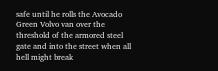safe until he rolls the Avocado Green Volvo van over the threshold of the armored steel gate and into the street when all hell might break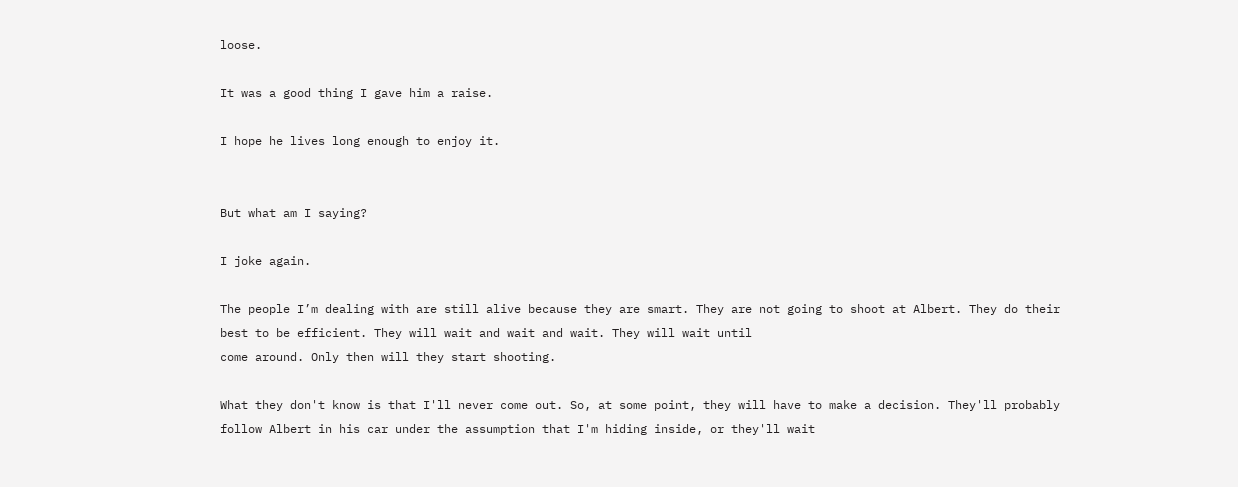loose.

It was a good thing I gave him a raise.

I hope he lives long enough to enjoy it.


But what am I saying?

I joke again.

The people I’m dealing with are still alive because they are smart. They are not going to shoot at Albert. They do their best to be efficient. They will wait and wait and wait. They will wait until
come around. Only then will they start shooting.

What they don't know is that I'll never come out. So, at some point, they will have to make a decision. They'll probably follow Albert in his car under the assumption that I'm hiding inside, or they'll wait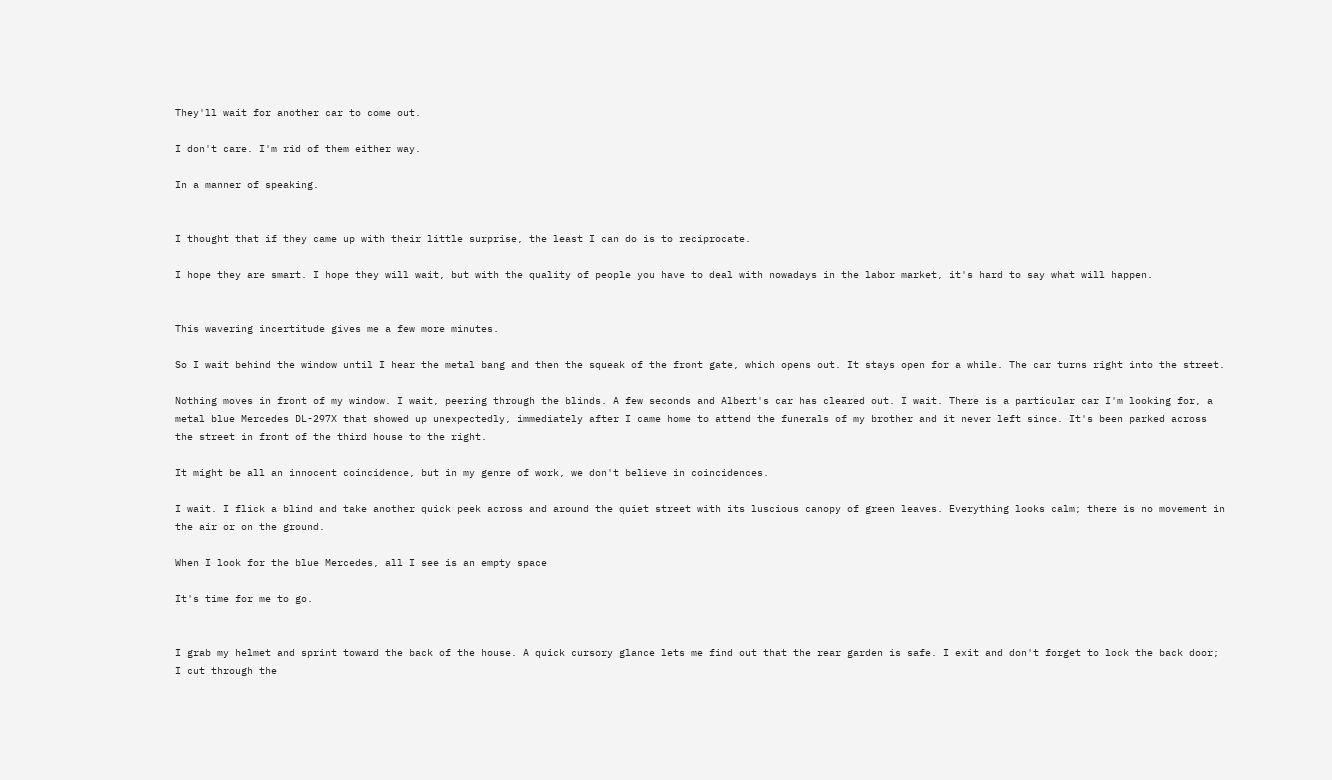They'll wait for another car to come out.

I don't care. I'm rid of them either way.

In a manner of speaking.


I thought that if they came up with their little surprise, the least I can do is to reciprocate.

I hope they are smart. I hope they will wait, but with the quality of people you have to deal with nowadays in the labor market, it's hard to say what will happen.


This wavering incertitude gives me a few more minutes.

So I wait behind the window until I hear the metal bang and then the squeak of the front gate, which opens out. It stays open for a while. The car turns right into the street.

Nothing moves in front of my window. I wait, peering through the blinds. A few seconds and Albert's car has cleared out. I wait. There is a particular car I'm looking for, a metal blue Mercedes DL-297X that showed up unexpectedly, immediately after I came home to attend the funerals of my brother and it never left since. It's been parked across the street in front of the third house to the right.

It might be all an innocent coincidence, but in my genre of work, we don't believe in coincidences.

I wait. I flick a blind and take another quick peek across and around the quiet street with its luscious canopy of green leaves. Everything looks calm; there is no movement in the air or on the ground.

When I look for the blue Mercedes, all I see is an empty space

It's time for me to go.


I grab my helmet and sprint toward the back of the house. A quick cursory glance lets me find out that the rear garden is safe. I exit and don't forget to lock the back door; I cut through the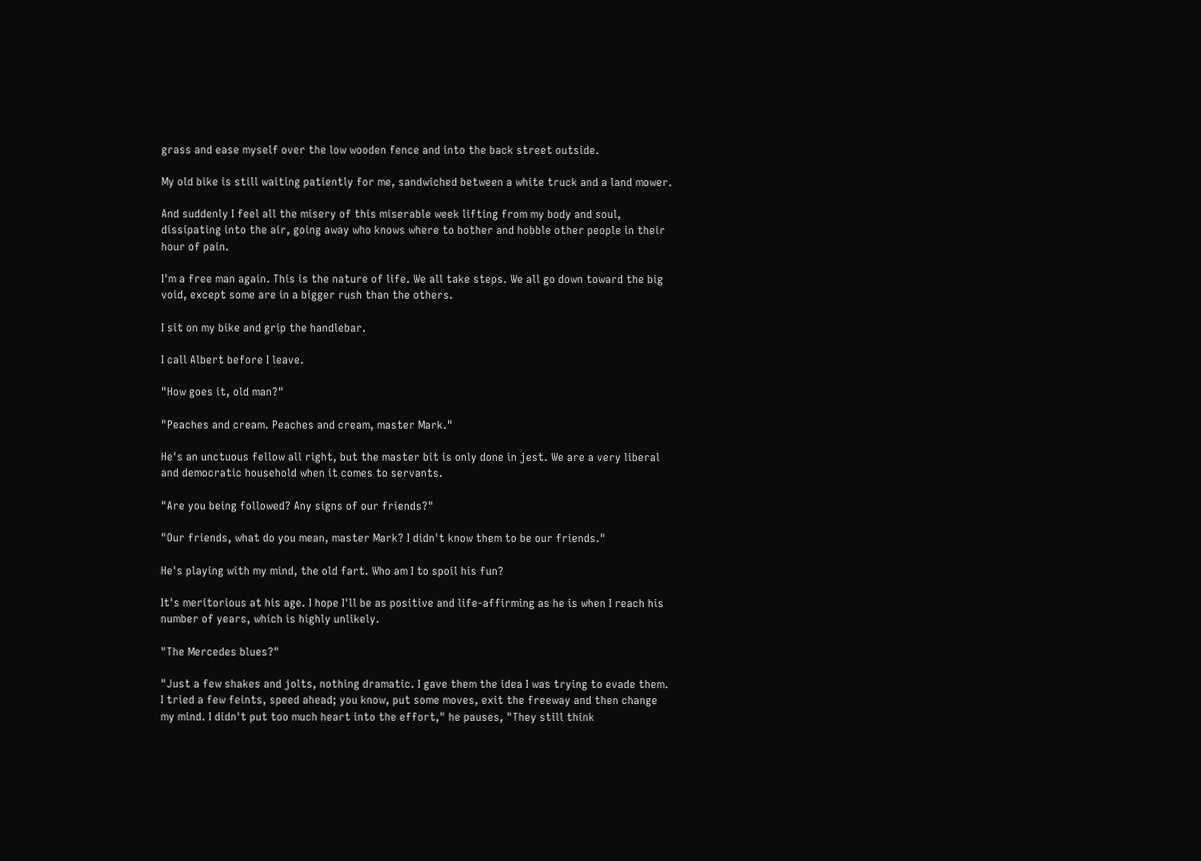grass and ease myself over the low wooden fence and into the back street outside.

My old bike is still waiting patiently for me, sandwiched between a white truck and a land mower.

And suddenly I feel all the misery of this miserable week lifting from my body and soul, dissipating into the air, going away who knows where to bother and hobble other people in their hour of pain.

I'm a free man again. This is the nature of life. We all take steps. We all go down toward the big void, except some are in a bigger rush than the others.

I sit on my bike and grip the handlebar.

I call Albert before I leave.

"How goes it, old man?"

"Peaches and cream. Peaches and cream, master Mark."

He's an unctuous fellow all right, but the master bit is only done in jest. We are a very liberal and democratic household when it comes to servants.

"Are you being followed? Any signs of our friends?"

"Our friends, what do you mean, master Mark? I didn't know them to be our friends."

He's playing with my mind, the old fart. Who am I to spoil his fun?

It's meritorious at his age. I hope I'll be as positive and life-affirming as he is when I reach his number of years, which is highly unlikely.

"The Mercedes blues?"

"Just a few shakes and jolts, nothing dramatic. I gave them the idea I was trying to evade them. I tried a few feints, speed ahead; you know, put some moves, exit the freeway and then change my mind. I didn't put too much heart into the effort," he pauses, "They still think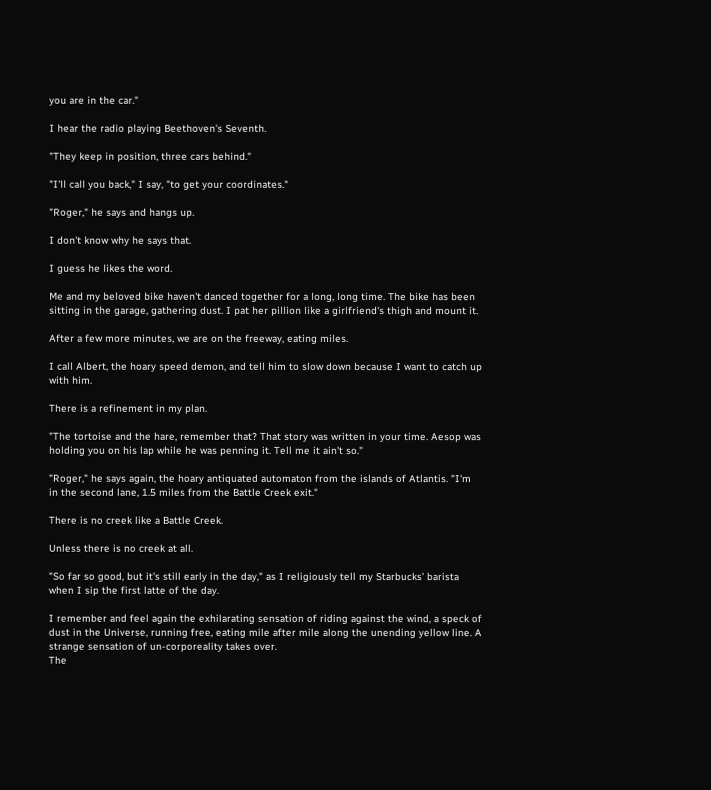you are in the car."

I hear the radio playing Beethoven's Seventh.

"They keep in position, three cars behind."

"I'll call you back," I say, "to get your coordinates."

"Roger," he says and hangs up.

I don't know why he says that.

I guess he likes the word.

Me and my beloved bike haven't danced together for a long, long time. The bike has been sitting in the garage, gathering dust. I pat her pillion like a girlfriend's thigh and mount it.

After a few more minutes, we are on the freeway, eating miles.

I call Albert, the hoary speed demon, and tell him to slow down because I want to catch up with him.

There is a refinement in my plan.

"The tortoise and the hare, remember that? That story was written in your time. Aesop was holding you on his lap while he was penning it. Tell me it ain't so."

"Roger," he says again, the hoary antiquated automaton from the islands of Atlantis. "I'm in the second lane, 1.5 miles from the Battle Creek exit."

There is no creek like a Battle Creek.

Unless there is no creek at all.

"So far so good, but it's still early in the day," as I religiously tell my Starbucks’ barista when I sip the first latte of the day.

I remember and feel again the exhilarating sensation of riding against the wind, a speck of dust in the Universe, running free, eating mile after mile along the unending yellow line. A strange sensation of un-corporeality takes over.
The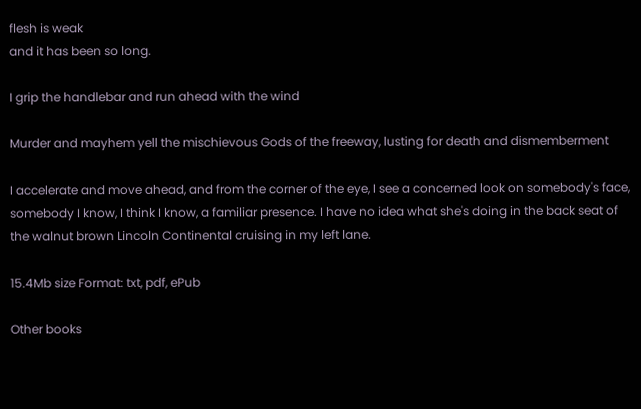flesh is weak
and it has been so long.

I grip the handlebar and run ahead with the wind

Murder and mayhem yell the mischievous Gods of the freeway, lusting for death and dismemberment

I accelerate and move ahead, and from the corner of the eye, I see a concerned look on somebody's face, somebody I know, I think I know, a familiar presence. I have no idea what she's doing in the back seat of the walnut brown Lincoln Continental cruising in my left lane.

15.4Mb size Format: txt, pdf, ePub

Other books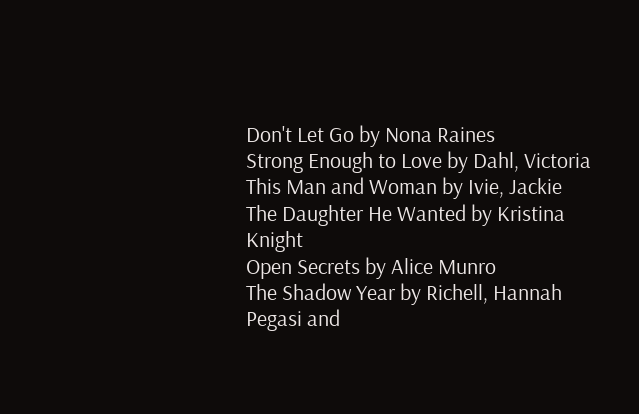Don't Let Go by Nona Raines
Strong Enough to Love by Dahl, Victoria
This Man and Woman by Ivie, Jackie
The Daughter He Wanted by Kristina Knight
Open Secrets by Alice Munro
The Shadow Year by Richell, Hannah
Pegasi and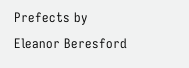Prefects by Eleanor Beresford